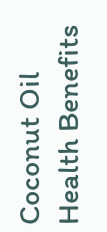Coconut Oil Health Benefits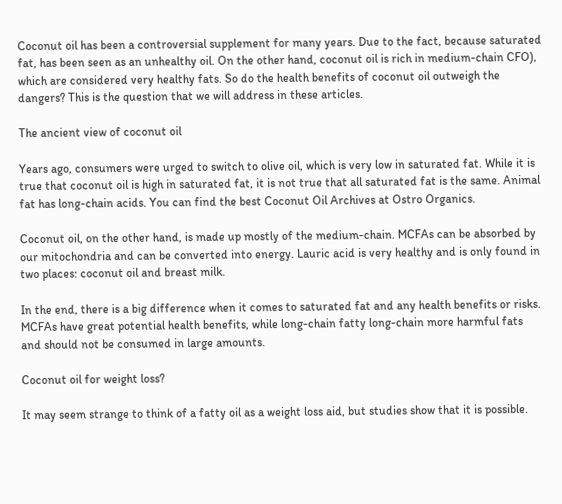Coconut oil has been a controversial supplement for many years. Due to the fact, because saturated fat, has been seen as an unhealthy oil. On the other hand, coconut oil is rich in medium-chain CFO), which are considered very healthy fats. So do the health benefits of coconut oil outweigh the dangers? This is the question that we will address in these articles.

The ancient view of coconut oil

Years ago, consumers were urged to switch to olive oil, which is very low in saturated fat. While it is true that coconut oil is high in saturated fat, it is not true that all saturated fat is the same. Animal fat has long-chain acids. You can find the best Coconut Oil Archives at Ostro Organics.

Coconut oil, on the other hand, is made up mostly of the medium-chain. MCFAs can be absorbed by our mitochondria and can be converted into energy. Lauric acid is very healthy and is only found in two places: coconut oil and breast milk.

In the end, there is a big difference when it comes to saturated fat and any health benefits or risks. MCFAs have great potential health benefits, while long-chain fatty long-chain more harmful fats and should not be consumed in large amounts.

Coconut oil for weight loss?

It may seem strange to think of a fatty oil as a weight loss aid, but studies show that it is possible.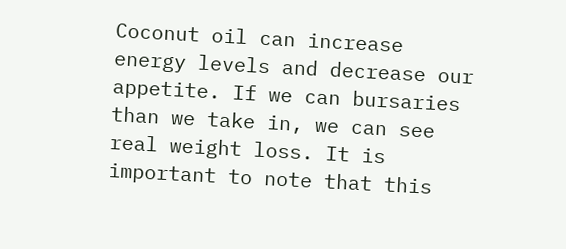Coconut oil can increase energy levels and decrease our appetite. If we can bursaries than we take in, we can see real weight loss. It is important to note that this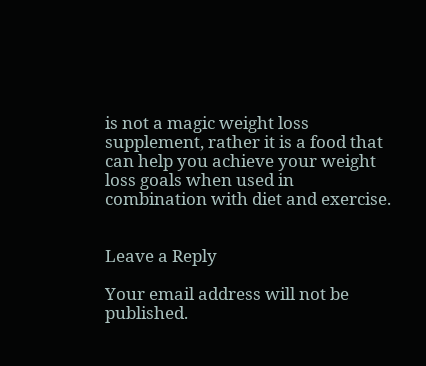is not a magic weight loss supplement, rather it is a food that can help you achieve your weight loss goals when used in combination with diet and exercise.


Leave a Reply

Your email address will not be published.